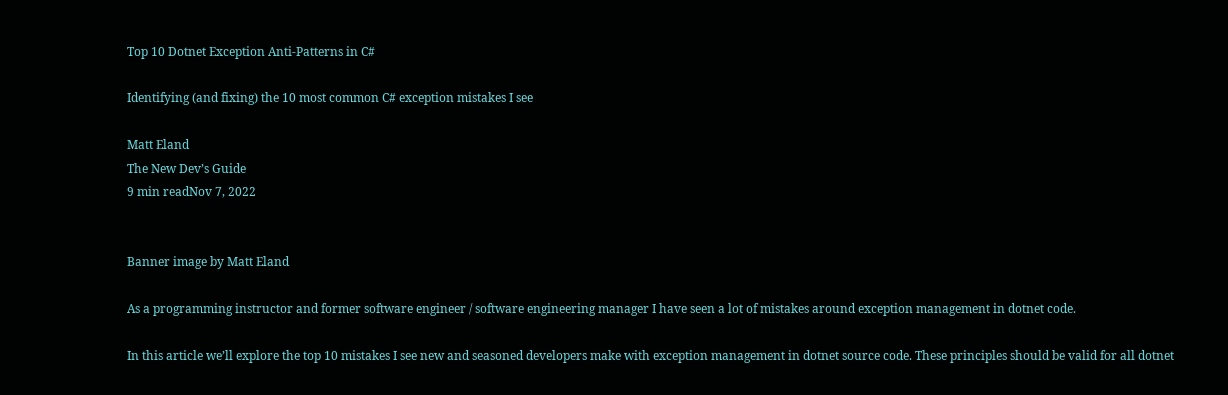Top 10 Dotnet Exception Anti-Patterns in C#

Identifying (and fixing) the 10 most common C# exception mistakes I see

Matt Eland
The New Dev’s Guide
9 min readNov 7, 2022


Banner image by Matt Eland

As a programming instructor and former software engineer / software engineering manager I have seen a lot of mistakes around exception management in dotnet code.

In this article we’ll explore the top 10 mistakes I see new and seasoned developers make with exception management in dotnet source code. These principles should be valid for all dotnet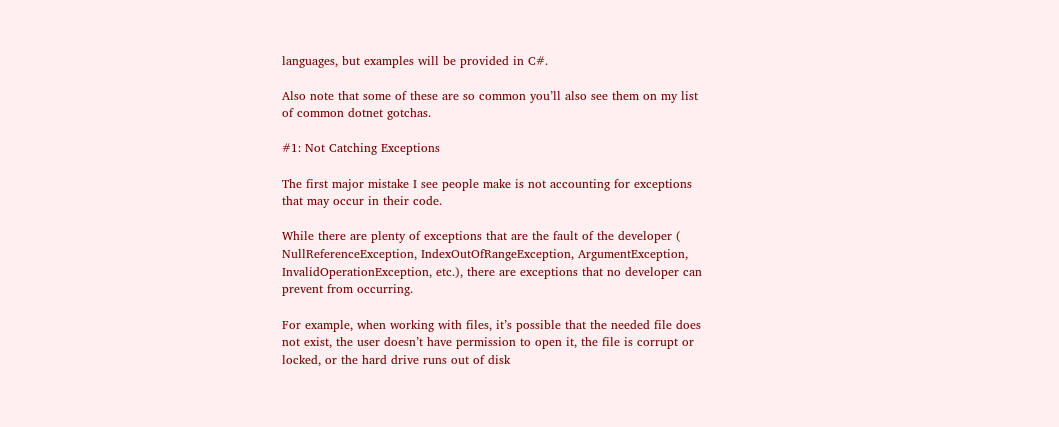languages, but examples will be provided in C#.

Also note that some of these are so common you’ll also see them on my list of common dotnet gotchas.

#1: Not Catching Exceptions

The first major mistake I see people make is not accounting for exceptions that may occur in their code.

While there are plenty of exceptions that are the fault of the developer ( NullReferenceException, IndexOutOfRangeException, ArgumentException, InvalidOperationException, etc.), there are exceptions that no developer can prevent from occurring.

For example, when working with files, it’s possible that the needed file does not exist, the user doesn’t have permission to open it, the file is corrupt or locked, or the hard drive runs out of disk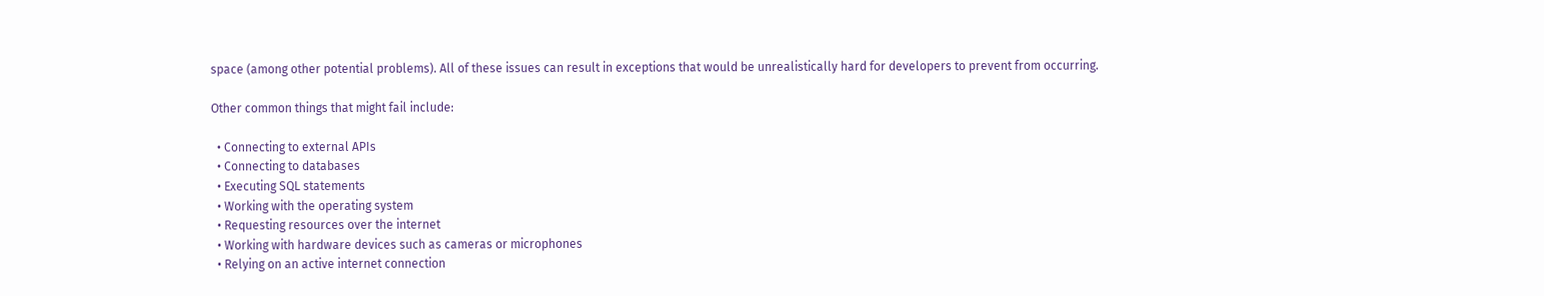space (among other potential problems). All of these issues can result in exceptions that would be unrealistically hard for developers to prevent from occurring.

Other common things that might fail include:

  • Connecting to external APIs
  • Connecting to databases
  • Executing SQL statements
  • Working with the operating system
  • Requesting resources over the internet
  • Working with hardware devices such as cameras or microphones
  • Relying on an active internet connection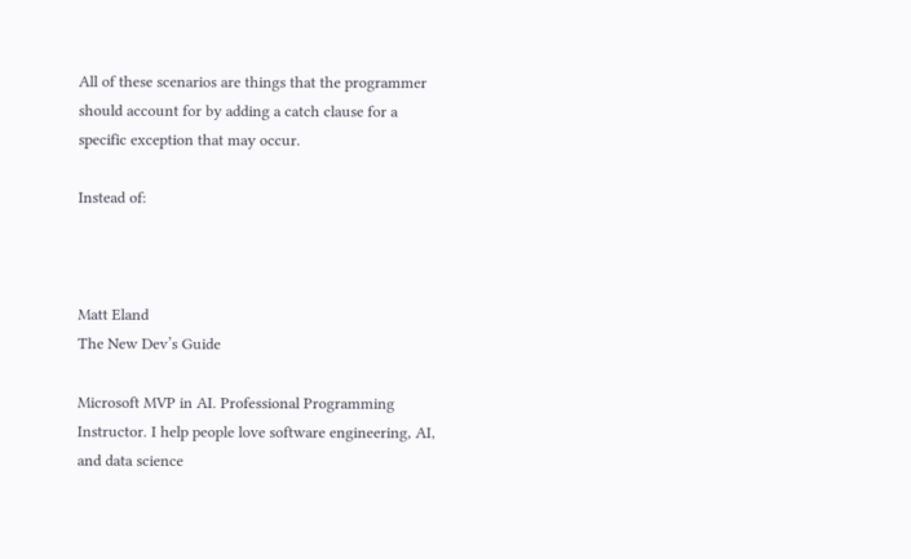All of these scenarios are things that the programmer should account for by adding a catch clause for a specific exception that may occur.

Instead of:



Matt Eland
The New Dev’s Guide

Microsoft MVP in AI. Professional Programming Instructor. I help people love software engineering, AI, and data science